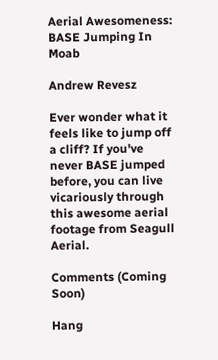Aerial Awesomeness: BASE Jumping In Moab

Andrew Revesz

Ever wonder what it feels like to jump off a cliff? If you've never BASE jumped before, you can live vicariously through this awesome aerial footage from Seagull Aerial.

Comments (Coming Soon)

Hang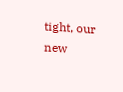tight, our new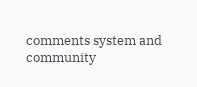comments system and community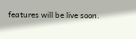features will be live soon.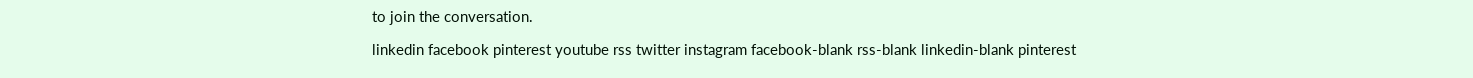to join the conversation.

linkedin facebook pinterest youtube rss twitter instagram facebook-blank rss-blank linkedin-blank pinterest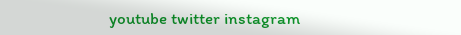youtube twitter instagram